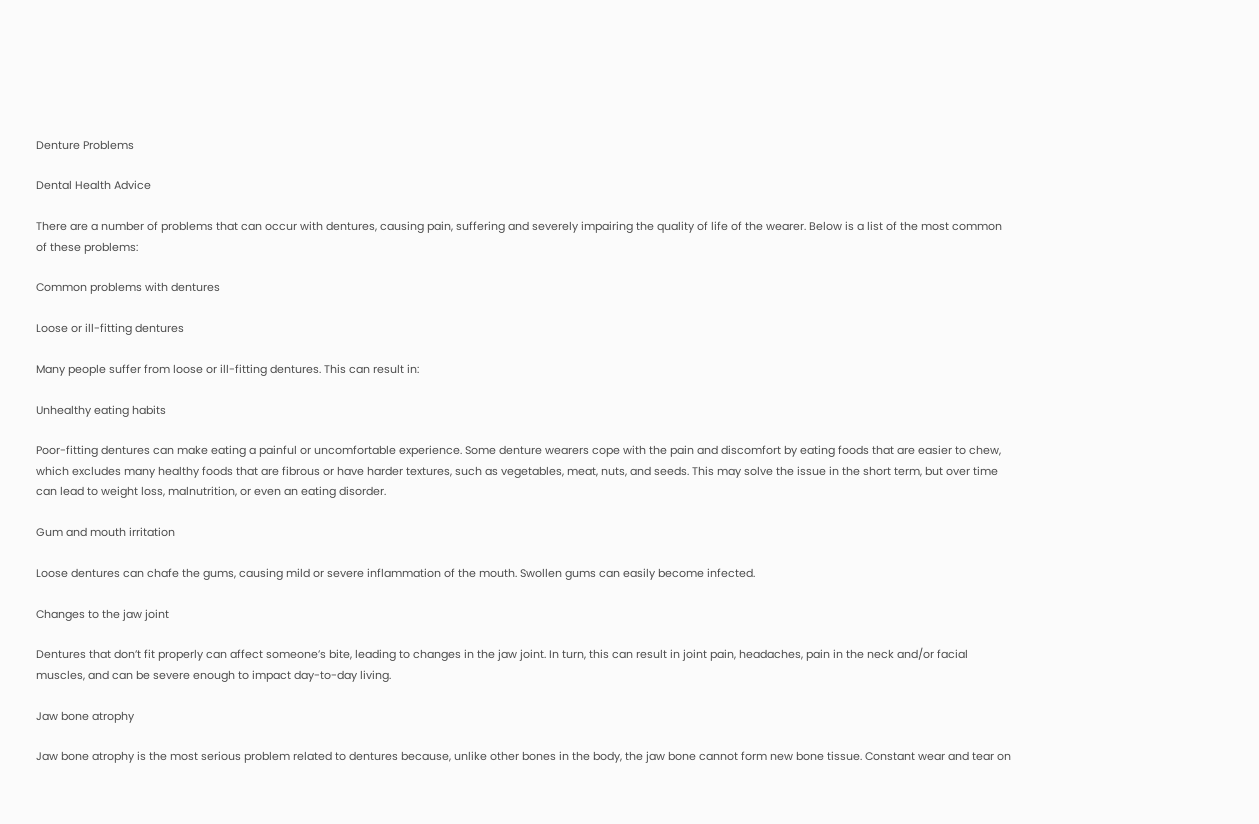Denture Problems

Dental Health Advice

There are a number of problems that can occur with dentures, causing pain, suffering and severely impairing the quality of life of the wearer. Below is a list of the most common of these problems:

Common problems with dentures

Loose or ill-fitting dentures

Many people suffer from loose or ill-fitting dentures. This can result in:

Unhealthy eating habits

Poor-fitting dentures can make eating a painful or uncomfortable experience. Some denture wearers cope with the pain and discomfort by eating foods that are easier to chew, which excludes many healthy foods that are fibrous or have harder textures, such as vegetables, meat, nuts, and seeds. This may solve the issue in the short term, but over time can lead to weight loss, malnutrition, or even an eating disorder.

Gum and mouth irritation

Loose dentures can chafe the gums, causing mild or severe inflammation of the mouth. Swollen gums can easily become infected.

Changes to the jaw joint

Dentures that don’t fit properly can affect someone’s bite, leading to changes in the jaw joint. In turn, this can result in joint pain, headaches, pain in the neck and/or facial muscles, and can be severe enough to impact day-to-day living.

Jaw bone atrophy

Jaw bone atrophy is the most serious problem related to dentures because, unlike other bones in the body, the jaw bone cannot form new bone tissue. Constant wear and tear on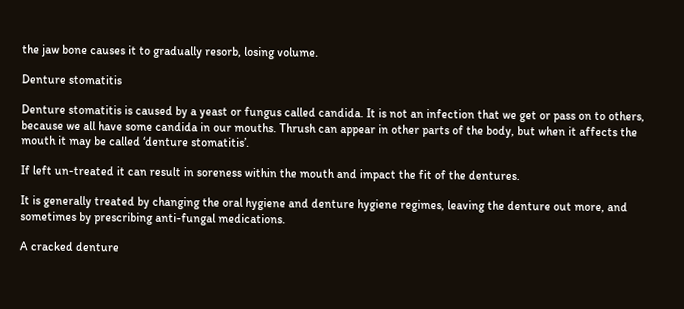the jaw bone causes it to gradually resorb, losing volume.

Denture stomatitis

Denture stomatitis is caused by a yeast or fungus called candida. It is not an infection that we get or pass on to others, because we all have some candida in our mouths. Thrush can appear in other parts of the body, but when it affects the mouth it may be called ‘denture stomatitis’.

If left un-treated it can result in soreness within the mouth and impact the fit of the dentures.

It is generally treated by changing the oral hygiene and denture hygiene regimes, leaving the denture out more, and sometimes by prescribing anti-fungal medications.

A cracked denture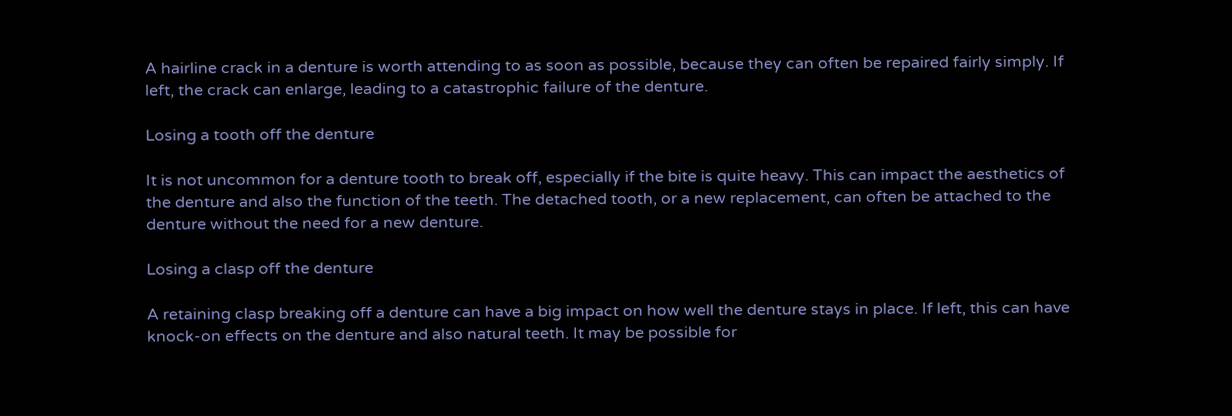A hairline crack in a denture is worth attending to as soon as possible, because they can often be repaired fairly simply. If left, the crack can enlarge, leading to a catastrophic failure of the denture.

Losing a tooth off the denture

It is not uncommon for a denture tooth to break off, especially if the bite is quite heavy. This can impact the aesthetics of the denture and also the function of the teeth. The detached tooth, or a new replacement, can often be attached to the denture without the need for a new denture.

Losing a clasp off the denture

A retaining clasp breaking off a denture can have a big impact on how well the denture stays in place. If left, this can have knock-on effects on the denture and also natural teeth. It may be possible for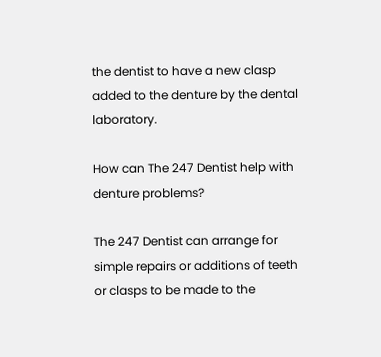the dentist to have a new clasp added to the denture by the dental laboratory.

How can The 247 Dentist help with denture problems?

The 247 Dentist can arrange for simple repairs or additions of teeth or clasps to be made to the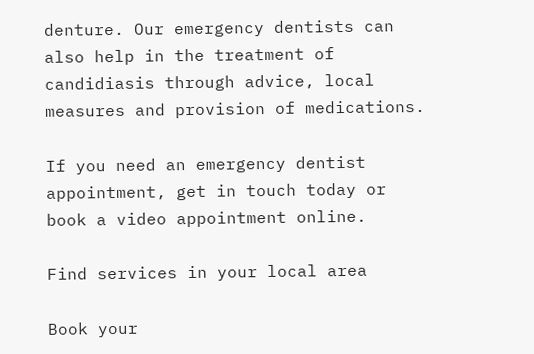denture. Our emergency dentists can also help in the treatment of candidiasis through advice, local measures and provision of medications.

If you need an emergency dentist appointment, get in touch today or book a video appointment online.

Find services in your local area

Book your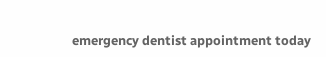emergency dentist appointment today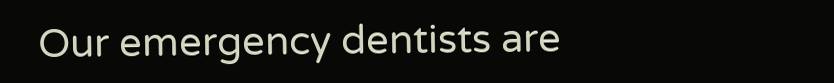Our emergency dentists are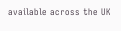available across the UK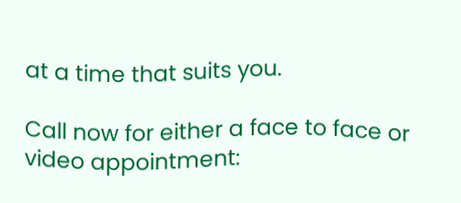at a time that suits you.

Call now for either a face to face or video appointment: